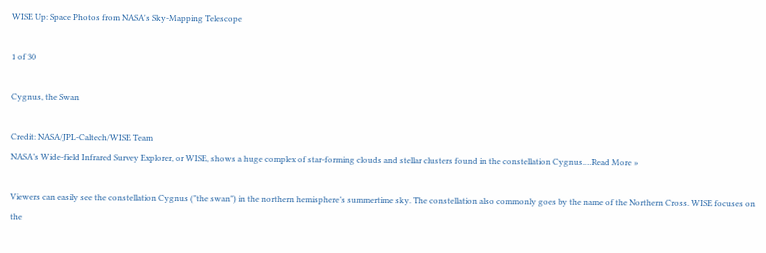WISE Up: Space Photos from NASA's Sky-Mapping Telescope

1 of 30

Cygnus, the Swan

Credit: NASA/JPL-Caltech/WISE Team
NASA’s Wide-field Infrared Survey Explorer, or WISE, shows a huge complex of star-forming clouds and stellar clusters found in the constellation Cygnus.…Read More »

Viewers can easily see the constellation Cygnus ("the swan") in the northern hemisphere’s summertime sky. The constellation also commonly goes by the name of the Northern Cross. WISE focuses on the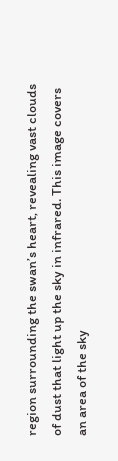region surrounding the swan’s heart, revealing vast clouds of dust that light up the sky in infrared. This image covers an area of the sky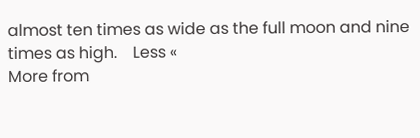almost ten times as wide as the full moon and nine times as high.    Less «
More from